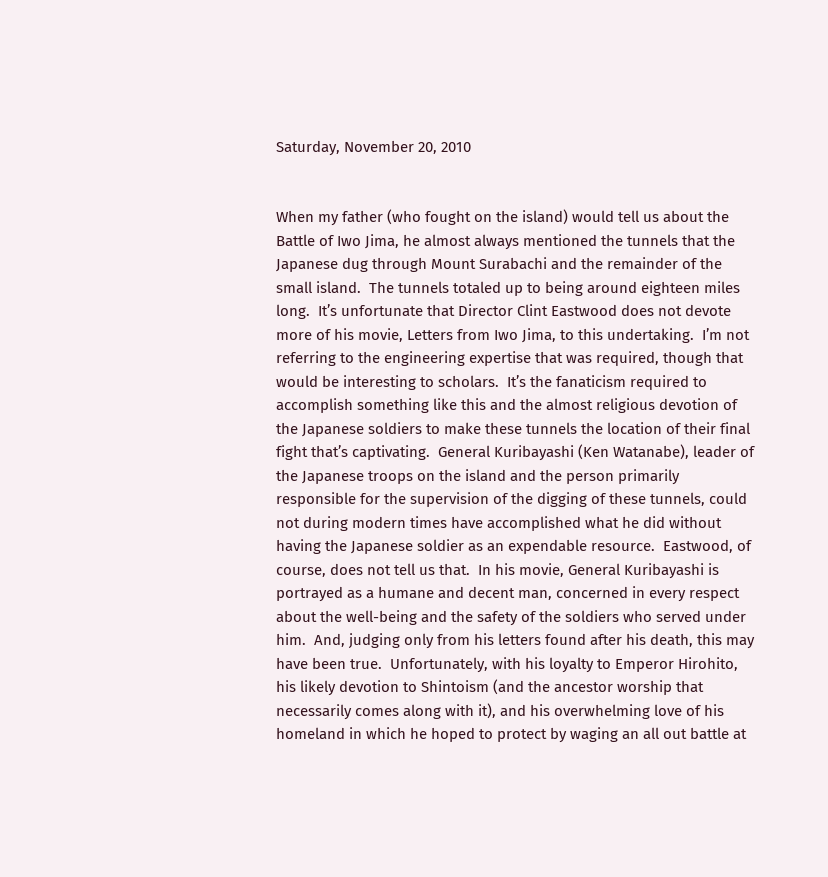Saturday, November 20, 2010


When my father (who fought on the island) would tell us about the Battle of Iwo Jima, he almost always mentioned the tunnels that the Japanese dug through Mount Surabachi and the remainder of the small island.  The tunnels totaled up to being around eighteen miles long.  It’s unfortunate that Director Clint Eastwood does not devote more of his movie, Letters from Iwo Jima, to this undertaking.  I’m not referring to the engineering expertise that was required, though that would be interesting to scholars.  It’s the fanaticism required to accomplish something like this and the almost religious devotion of the Japanese soldiers to make these tunnels the location of their final fight that’s captivating.  General Kuribayashi (Ken Watanabe), leader of the Japanese troops on the island and the person primarily responsible for the supervision of the digging of these tunnels, could not during modern times have accomplished what he did without having the Japanese soldier as an expendable resource.  Eastwood, of course, does not tell us that.  In his movie, General Kuribayashi is portrayed as a humane and decent man, concerned in every respect about the well-being and the safety of the soldiers who served under him.  And, judging only from his letters found after his death, this may have been true.  Unfortunately, with his loyalty to Emperor Hirohito, his likely devotion to Shintoism (and the ancestor worship that necessarily comes along with it), and his overwhelming love of his homeland in which he hoped to protect by waging an all out battle at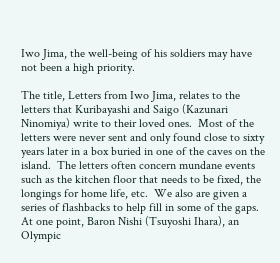Iwo Jima, the well-being of his soldiers may have not been a high priority.

The title, Letters from Iwo Jima, relates to the letters that Kuribayashi and Saigo (Kazunari Ninomiya) write to their loved ones.  Most of the letters were never sent and only found close to sixty years later in a box buried in one of the caves on the island.  The letters often concern mundane events such as the kitchen floor that needs to be fixed, the longings for home life, etc.  We also are given a series of flashbacks to help fill in some of the gaps.  At one point, Baron Nishi (Tsuyoshi Ihara), an Olympic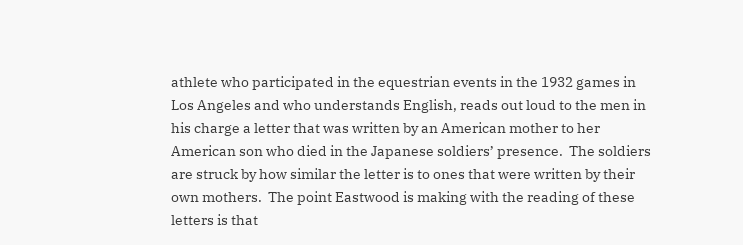athlete who participated in the equestrian events in the 1932 games in Los Angeles and who understands English, reads out loud to the men in his charge a letter that was written by an American mother to her American son who died in the Japanese soldiers’ presence.  The soldiers are struck by how similar the letter is to ones that were written by their own mothers.  The point Eastwood is making with the reading of these letters is that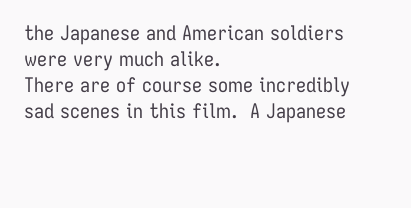the Japanese and American soldiers were very much alike.
There are of course some incredibly sad scenes in this film.  A Japanese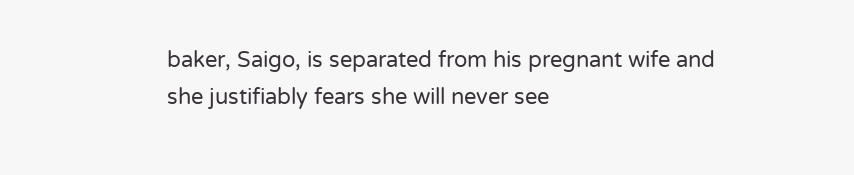baker, Saigo, is separated from his pregnant wife and she justifiably fears she will never see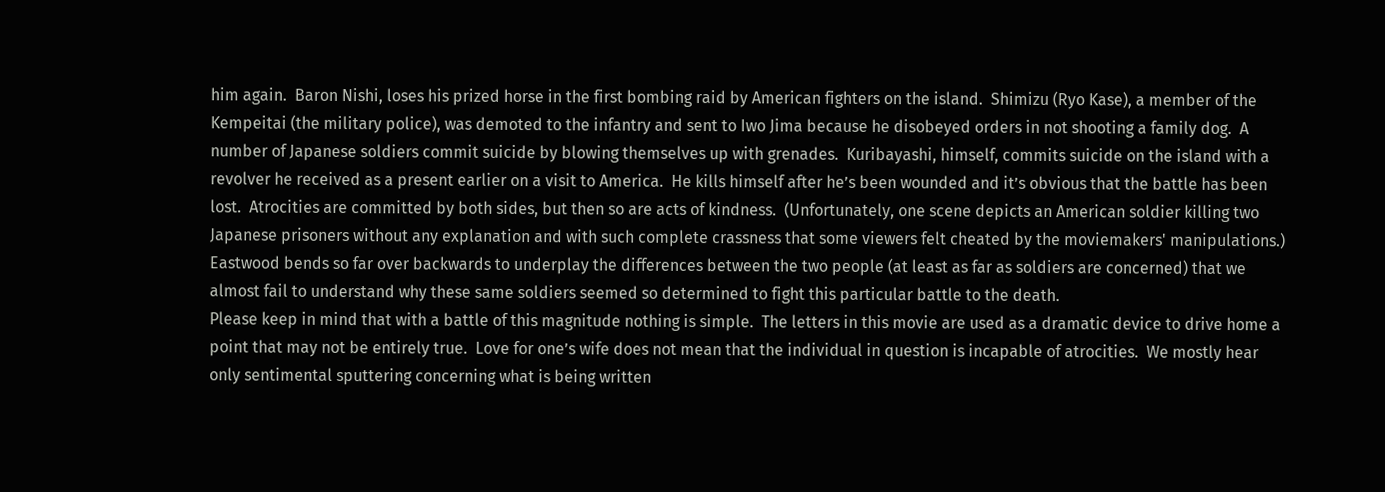him again.  Baron Nishi, loses his prized horse in the first bombing raid by American fighters on the island.  Shimizu (Ryo Kase), a member of the Kempeitai (the military police), was demoted to the infantry and sent to Iwo Jima because he disobeyed orders in not shooting a family dog.  A number of Japanese soldiers commit suicide by blowing themselves up with grenades.  Kuribayashi, himself, commits suicide on the island with a revolver he received as a present earlier on a visit to America.  He kills himself after he’s been wounded and it’s obvious that the battle has been lost.  Atrocities are committed by both sides, but then so are acts of kindness.  (Unfortunately, one scene depicts an American soldier killing two Japanese prisoners without any explanation and with such complete crassness that some viewers felt cheated by the moviemakers' manipulations.)  Eastwood bends so far over backwards to underplay the differences between the two people (at least as far as soldiers are concerned) that we almost fail to understand why these same soldiers seemed so determined to fight this particular battle to the death.
Please keep in mind that with a battle of this magnitude nothing is simple.  The letters in this movie are used as a dramatic device to drive home a point that may not be entirely true.  Love for one’s wife does not mean that the individual in question is incapable of atrocities.  We mostly hear only sentimental sputtering concerning what is being written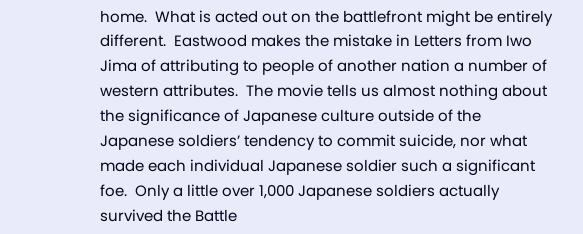home.  What is acted out on the battlefront might be entirely different.  Eastwood makes the mistake in Letters from Iwo Jima of attributing to people of another nation a number of western attributes.  The movie tells us almost nothing about the significance of Japanese culture outside of the Japanese soldiers’ tendency to commit suicide, nor what made each individual Japanese soldier such a significant foe.  Only a little over 1,000 Japanese soldiers actually survived the Battle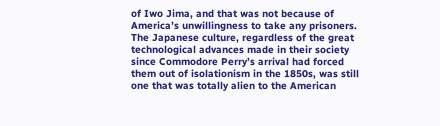of Iwo Jima, and that was not because of America’s unwillingness to take any prisoners.  The Japanese culture, regardless of the great technological advances made in their society since Commodore Perry’s arrival had forced them out of isolationism in the 1850s, was still one that was totally alien to the American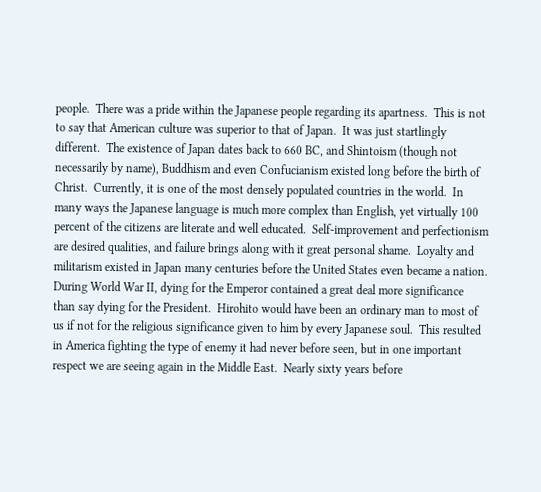people.  There was a pride within the Japanese people regarding its apartness.  This is not to say that American culture was superior to that of Japan.  It was just startlingly different.  The existence of Japan dates back to 660 BC, and Shintoism (though not necessarily by name), Buddhism and even Confucianism existed long before the birth of Christ.  Currently, it is one of the most densely populated countries in the world.  In many ways the Japanese language is much more complex than English, yet virtually 100 percent of the citizens are literate and well educated.  Self-improvement and perfectionism are desired qualities, and failure brings along with it great personal shame.  Loyalty and militarism existed in Japan many centuries before the United States even became a nation.  During World War II, dying for the Emperor contained a great deal more significance than say dying for the President.  Hirohito would have been an ordinary man to most of us if not for the religious significance given to him by every Japanese soul.  This resulted in America fighting the type of enemy it had never before seen, but in one important respect we are seeing again in the Middle East.  Nearly sixty years before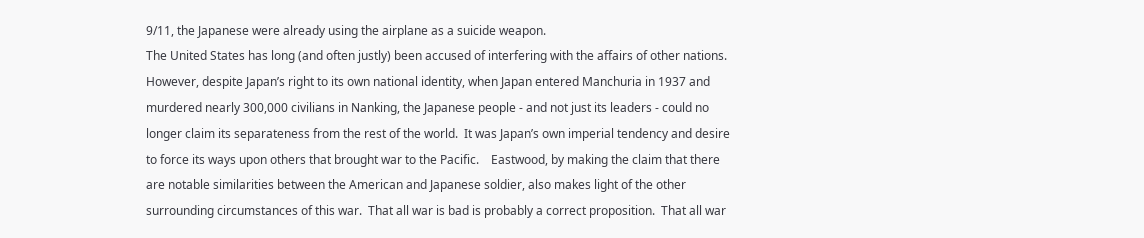9/11, the Japanese were already using the airplane as a suicide weapon.
The United States has long (and often justly) been accused of interfering with the affairs of other nations.  However, despite Japan’s right to its own national identity, when Japan entered Manchuria in 1937 and murdered nearly 300,000 civilians in Nanking, the Japanese people - and not just its leaders - could no longer claim its separateness from the rest of the world.  It was Japan’s own imperial tendency and desire to force its ways upon others that brought war to the Pacific.    Eastwood, by making the claim that there are notable similarities between the American and Japanese soldier, also makes light of the other surrounding circumstances of this war.  That all war is bad is probably a correct proposition.  That all war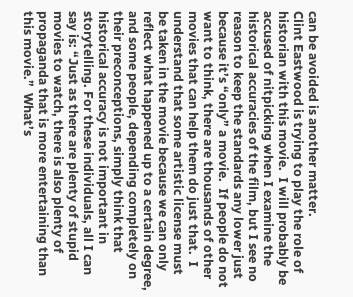can be avoided is another matter.
Clint Eastwood is trying to play the role of historian with this movie.  I will probably be accused of nitpicking when I examine the historical accuracies of the film, but I see no reason to keep the standards any lower just because it’s “only” a movie.  If people do not want to think, there are thousands of other movies that can help them do just that.  I understand that some artistic license must be taken in the movie because we can only reflect what happened up to a certain degree, and some people, depending completely on their preconceptions, simply think that historical accuracy is not important in storytelling. For these individuals, all I can say is: “Just as there are plenty of stupid movies to watch, there is also plenty of propaganda that is more entertaining than this movie.”  What’s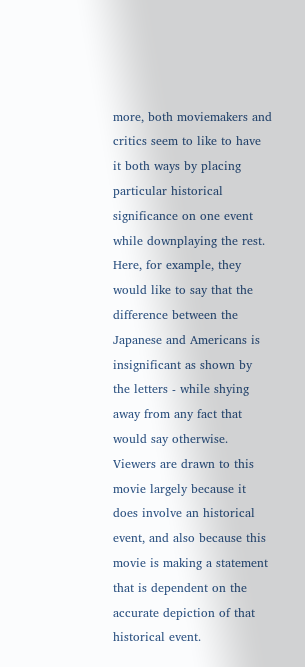more, both moviemakers and critics seem to like to have it both ways by placing particular historical significance on one event while downplaying the rest.  Here, for example, they would like to say that the difference between the Japanese and Americans is insignificant as shown by the letters - while shying away from any fact that would say otherwise.  Viewers are drawn to this movie largely because it does involve an historical event, and also because this movie is making a statement that is dependent on the accurate depiction of that historical event.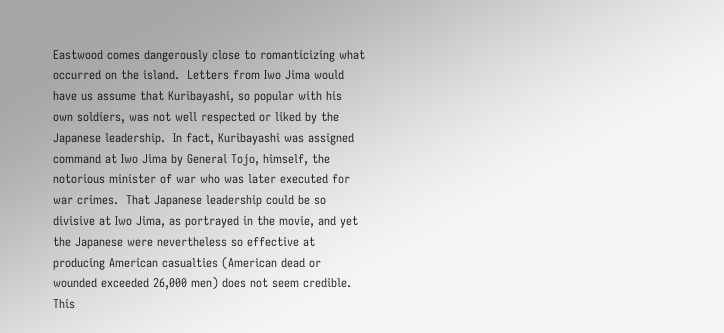Eastwood comes dangerously close to romanticizing what occurred on the island.  Letters from Iwo Jima would have us assume that Kuribayashi, so popular with his own soldiers, was not well respected or liked by the Japanese leadership.  In fact, Kuribayashi was assigned command at Iwo Jima by General Tojo, himself, the notorious minister of war who was later executed for war crimes.  That Japanese leadership could be so divisive at Iwo Jima, as portrayed in the movie, and yet the Japanese were nevertheless so effective at producing American casualties (American dead or wounded exceeded 26,000 men) does not seem credible. This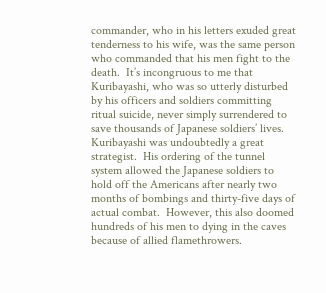commander, who in his letters exuded great tenderness to his wife, was the same person who commanded that his men fight to the death.  It’s incongruous to me that Kuribayashi, who was so utterly disturbed by his officers and soldiers committing ritual suicide, never simply surrendered to save thousands of Japanese soldiers’ lives.  Kuribayashi was undoubtedly a great strategist.  His ordering of the tunnel system allowed the Japanese soldiers to hold off the Americans after nearly two months of bombings and thirty-five days of actual combat.  However, this also doomed hundreds of his men to dying in the caves because of allied flamethrowers.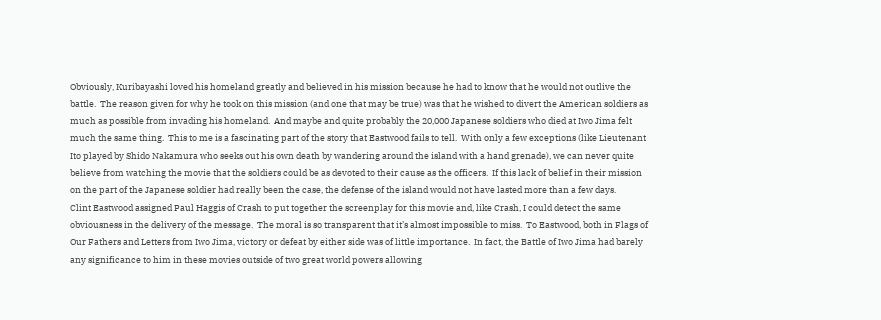Obviously, Kuribayashi loved his homeland greatly and believed in his mission because he had to know that he would not outlive the battle.  The reason given for why he took on this mission (and one that may be true) was that he wished to divert the American soldiers as much as possible from invading his homeland.  And maybe and quite probably the 20,000 Japanese soldiers who died at Iwo Jima felt much the same thing.  This to me is a fascinating part of the story that Eastwood fails to tell.  With only a few exceptions (like Lieutenant Ito played by Shido Nakamura who seeks out his own death by wandering around the island with a hand grenade), we can never quite believe from watching the movie that the soldiers could be as devoted to their cause as the officers.  If this lack of belief in their mission on the part of the Japanese soldier had really been the case, the defense of the island would not have lasted more than a few days.
Clint Eastwood assigned Paul Haggis of Crash to put together the screenplay for this movie and, like Crash, I could detect the same obviousness in the delivery of the message.  The moral is so transparent that it’s almost impossible to miss.  To Eastwood, both in Flags of Our Fathers and Letters from Iwo Jima, victory or defeat by either side was of little importance.  In fact, the Battle of Iwo Jima had barely any significance to him in these movies outside of two great world powers allowing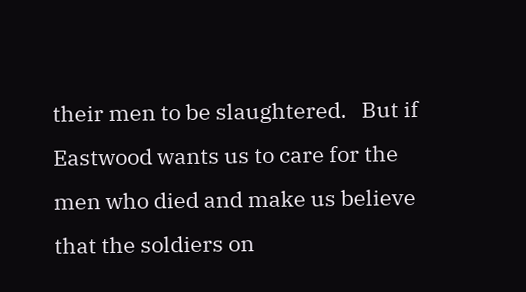their men to be slaughtered.   But if Eastwood wants us to care for the men who died and make us believe that the soldiers on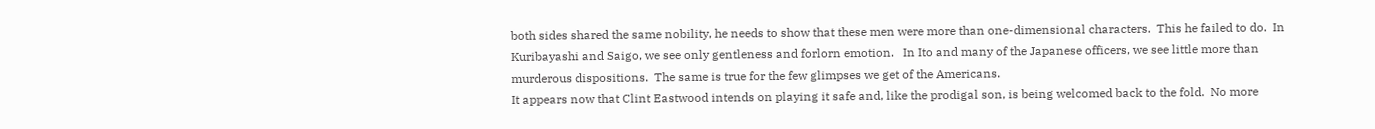both sides shared the same nobility, he needs to show that these men were more than one-dimensional characters.  This he failed to do.  In Kuribayashi and Saigo, we see only gentleness and forlorn emotion.   In Ito and many of the Japanese officers, we see little more than murderous dispositions.  The same is true for the few glimpses we get of the Americans.
It appears now that Clint Eastwood intends on playing it safe and, like the prodigal son, is being welcomed back to the fold.  No more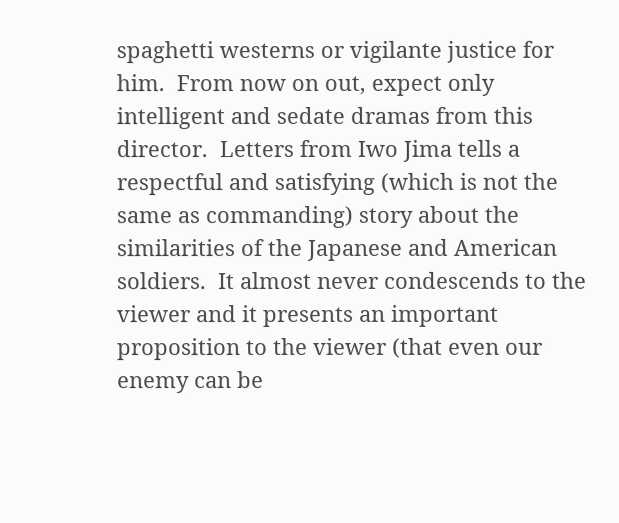spaghetti westerns or vigilante justice for him.  From now on out, expect only intelligent and sedate dramas from this director.  Letters from Iwo Jima tells a respectful and satisfying (which is not the same as commanding) story about the similarities of the Japanese and American soldiers.  It almost never condescends to the viewer and it presents an important proposition to the viewer (that even our enemy can be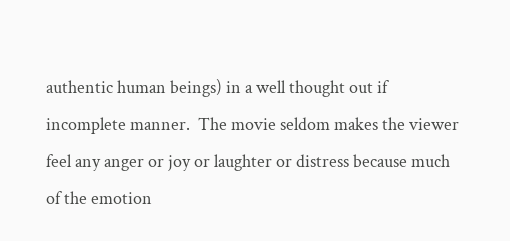authentic human beings) in a well thought out if incomplete manner.  The movie seldom makes the viewer feel any anger or joy or laughter or distress because much of the emotion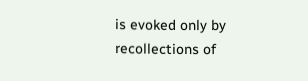is evoked only by recollections of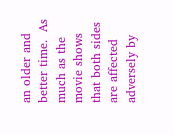an older and better time.  As much as the movie shows that both sides are affected adversely by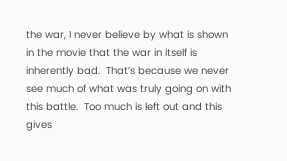the war, I never believe by what is shown in the movie that the war in itself is inherently bad.  That’s because we never see much of what was truly going on with this battle.  Too much is left out and this gives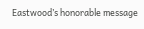Eastwood’s honorable message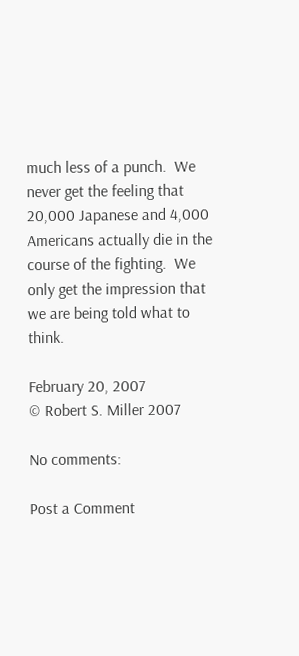much less of a punch.  We never get the feeling that 20,000 Japanese and 4,000 Americans actually die in the course of the fighting.  We only get the impression that we are being told what to think.

February 20, 2007
© Robert S. Miller 2007

No comments:

Post a Comment